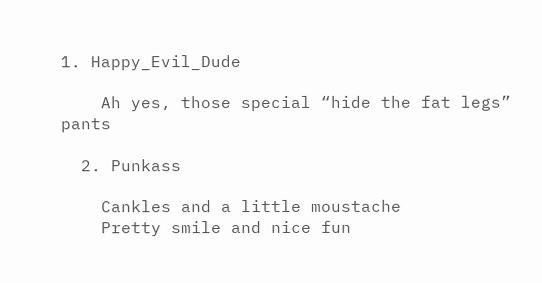1. Happy_Evil_Dude

    Ah yes, those special “hide the fat legs” pants

  2. Punkass

    Cankles and a little moustache
    Pretty smile and nice fun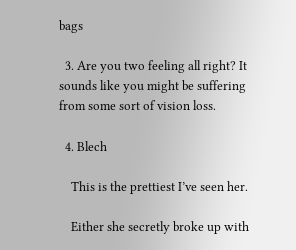bags

  3. Are you two feeling all right? It sounds like you might be suffering from some sort of vision loss.

  4. Blech

    This is the prettiest I’ve seen her.

    Either she secretly broke up with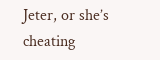Jeter, or she’s cheating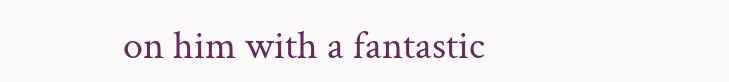on him with a fantastic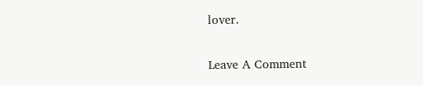lover.

Leave A Comment